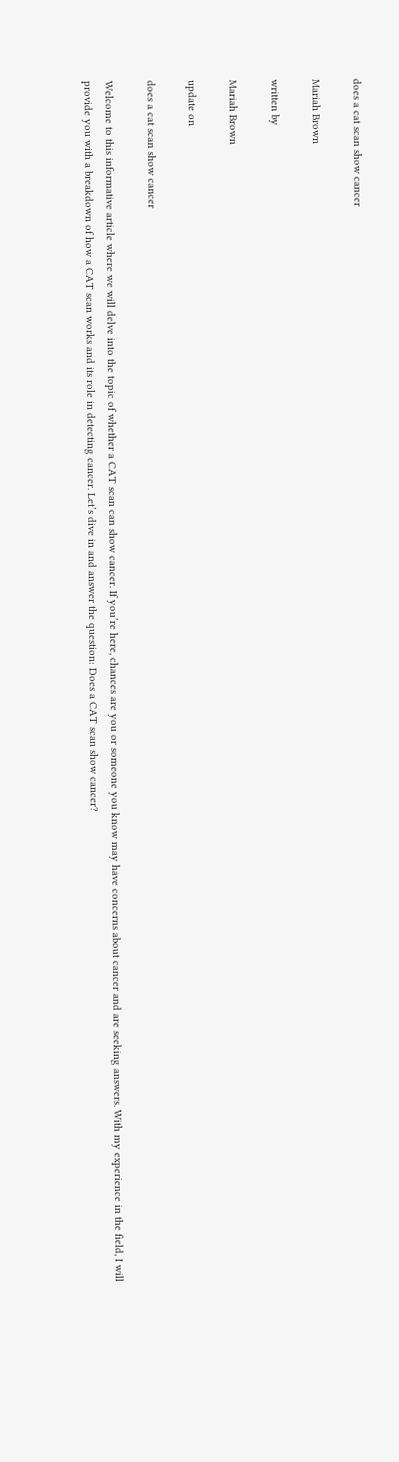does a cat scan show cancer

Mariah Brown

written by

Mariah Brown

update on

does a cat scan show cancer

Welcome to this informative article where we will delve into the topic of whether a CAT scan can show cancer. If you’re here, chances are you or someone you know may have concerns about cancer and are seeking answers. With my experience in the field, I will provide you with a breakdown of how a CAT scan works and its role in detecting cancer. Let’s dive in and answer the question: Does a CAT scan show cancer?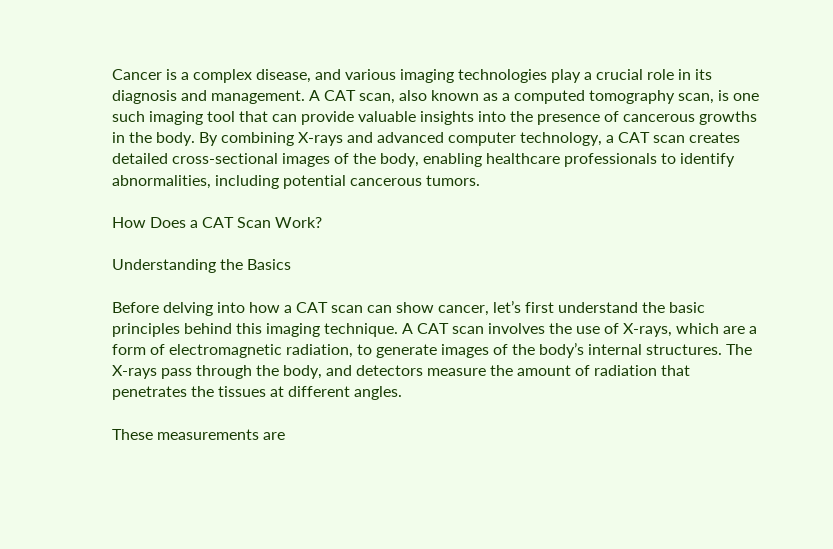Cancer is a complex disease, and various imaging technologies play a crucial role in its diagnosis and management. A CAT scan, also known as a computed tomography scan, is one such imaging tool that can provide valuable insights into the presence of cancerous growths in the body. By combining X-rays and advanced computer technology, a CAT scan creates detailed cross-sectional images of the body, enabling healthcare professionals to identify abnormalities, including potential cancerous tumors.

How Does a CAT Scan Work?

Understanding the Basics

Before delving into how a CAT scan can show cancer, let’s first understand the basic principles behind this imaging technique. A CAT scan involves the use of X-rays, which are a form of electromagnetic radiation, to generate images of the body’s internal structures. The X-rays pass through the body, and detectors measure the amount of radiation that penetrates the tissues at different angles.

These measurements are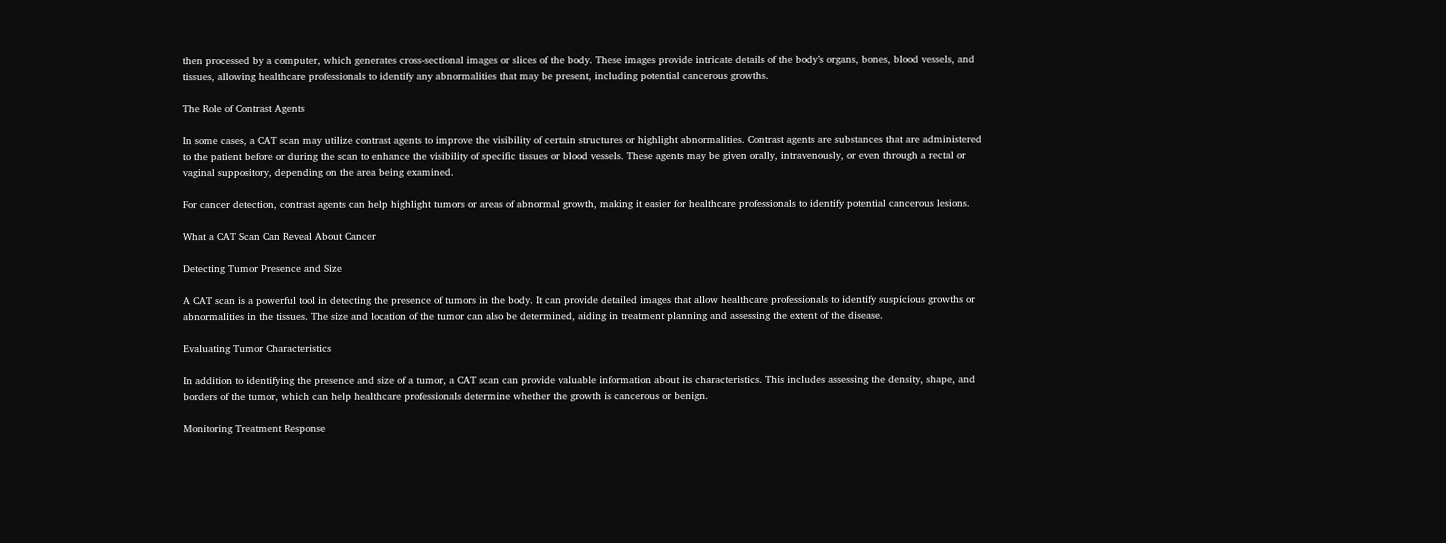then processed by a computer, which generates cross-sectional images or slices of the body. These images provide intricate details of the body’s organs, bones, blood vessels, and tissues, allowing healthcare professionals to identify any abnormalities that may be present, including potential cancerous growths.

The Role of Contrast Agents

In some cases, a CAT scan may utilize contrast agents to improve the visibility of certain structures or highlight abnormalities. Contrast agents are substances that are administered to the patient before or during the scan to enhance the visibility of specific tissues or blood vessels. These agents may be given orally, intravenously, or even through a rectal or vaginal suppository, depending on the area being examined.

For cancer detection, contrast agents can help highlight tumors or areas of abnormal growth, making it easier for healthcare professionals to identify potential cancerous lesions.

What a CAT Scan Can Reveal About Cancer

Detecting Tumor Presence and Size

A CAT scan is a powerful tool in detecting the presence of tumors in the body. It can provide detailed images that allow healthcare professionals to identify suspicious growths or abnormalities in the tissues. The size and location of the tumor can also be determined, aiding in treatment planning and assessing the extent of the disease.

Evaluating Tumor Characteristics

In addition to identifying the presence and size of a tumor, a CAT scan can provide valuable information about its characteristics. This includes assessing the density, shape, and borders of the tumor, which can help healthcare professionals determine whether the growth is cancerous or benign.

Monitoring Treatment Response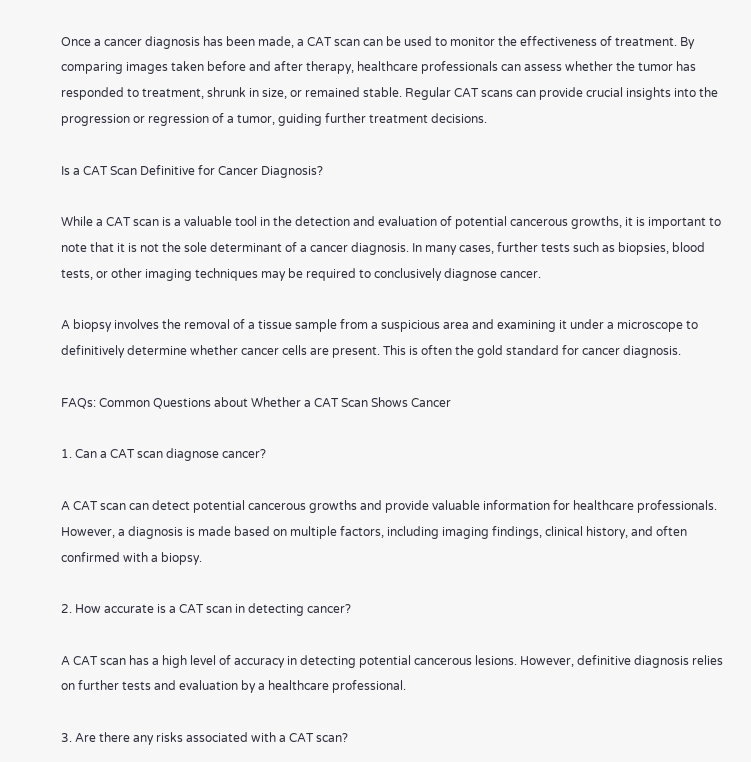Once a cancer diagnosis has been made, a CAT scan can be used to monitor the effectiveness of treatment. By comparing images taken before and after therapy, healthcare professionals can assess whether the tumor has responded to treatment, shrunk in size, or remained stable. Regular CAT scans can provide crucial insights into the progression or regression of a tumor, guiding further treatment decisions.

Is a CAT Scan Definitive for Cancer Diagnosis?

While a CAT scan is a valuable tool in the detection and evaluation of potential cancerous growths, it is important to note that it is not the sole determinant of a cancer diagnosis. In many cases, further tests such as biopsies, blood tests, or other imaging techniques may be required to conclusively diagnose cancer.

A biopsy involves the removal of a tissue sample from a suspicious area and examining it under a microscope to definitively determine whether cancer cells are present. This is often the gold standard for cancer diagnosis.

FAQs: Common Questions about Whether a CAT Scan Shows Cancer

1. Can a CAT scan diagnose cancer?

A CAT scan can detect potential cancerous growths and provide valuable information for healthcare professionals. However, a diagnosis is made based on multiple factors, including imaging findings, clinical history, and often confirmed with a biopsy.

2. How accurate is a CAT scan in detecting cancer?

A CAT scan has a high level of accuracy in detecting potential cancerous lesions. However, definitive diagnosis relies on further tests and evaluation by a healthcare professional.

3. Are there any risks associated with a CAT scan?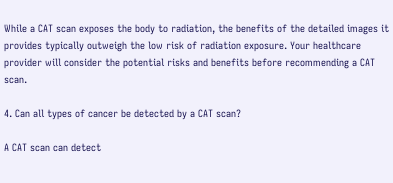While a CAT scan exposes the body to radiation, the benefits of the detailed images it provides typically outweigh the low risk of radiation exposure. Your healthcare provider will consider the potential risks and benefits before recommending a CAT scan.

4. Can all types of cancer be detected by a CAT scan?

A CAT scan can detect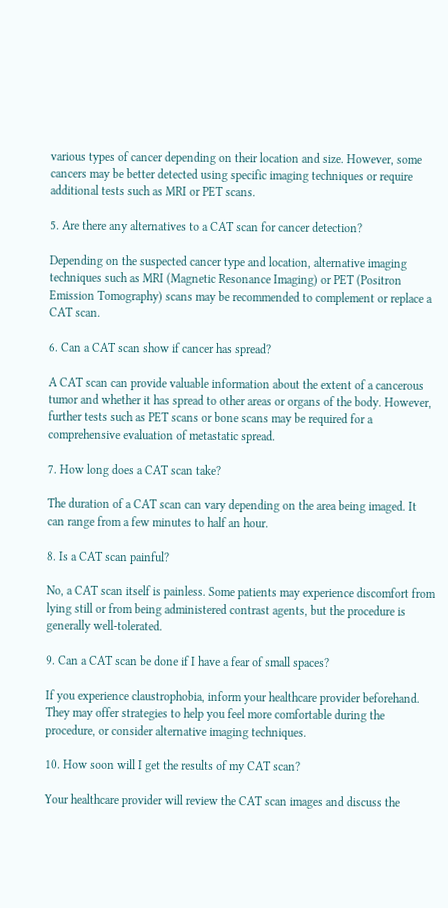various types of cancer depending on their location and size. However, some cancers may be better detected using specific imaging techniques or require additional tests such as MRI or PET scans.

5. Are there any alternatives to a CAT scan for cancer detection?

Depending on the suspected cancer type and location, alternative imaging techniques such as MRI (Magnetic Resonance Imaging) or PET (Positron Emission Tomography) scans may be recommended to complement or replace a CAT scan.

6. Can a CAT scan show if cancer has spread?

A CAT scan can provide valuable information about the extent of a cancerous tumor and whether it has spread to other areas or organs of the body. However, further tests such as PET scans or bone scans may be required for a comprehensive evaluation of metastatic spread.

7. How long does a CAT scan take?

The duration of a CAT scan can vary depending on the area being imaged. It can range from a few minutes to half an hour.

8. Is a CAT scan painful?

No, a CAT scan itself is painless. Some patients may experience discomfort from lying still or from being administered contrast agents, but the procedure is generally well-tolerated.

9. Can a CAT scan be done if I have a fear of small spaces?

If you experience claustrophobia, inform your healthcare provider beforehand. They may offer strategies to help you feel more comfortable during the procedure, or consider alternative imaging techniques.

10. How soon will I get the results of my CAT scan?

Your healthcare provider will review the CAT scan images and discuss the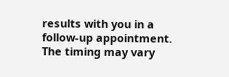results with you in a follow-up appointment. The timing may vary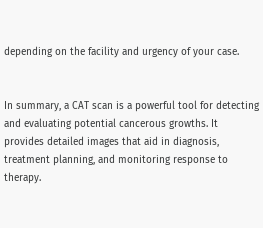depending on the facility and urgency of your case.


In summary, a CAT scan is a powerful tool for detecting and evaluating potential cancerous growths. It provides detailed images that aid in diagnosis, treatment planning, and monitoring response to therapy.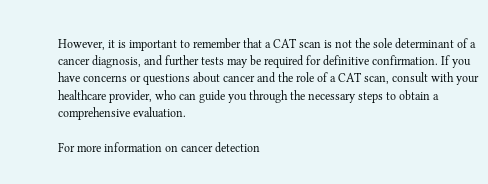However, it is important to remember that a CAT scan is not the sole determinant of a cancer diagnosis, and further tests may be required for definitive confirmation. If you have concerns or questions about cancer and the role of a CAT scan, consult with your healthcare provider, who can guide you through the necessary steps to obtain a comprehensive evaluation.

For more information on cancer detection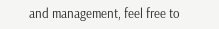and management, feel free to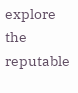explore the reputable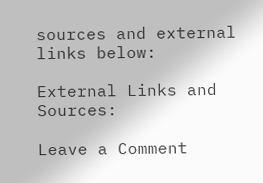sources and external links below:

External Links and Sources:

Leave a Comment